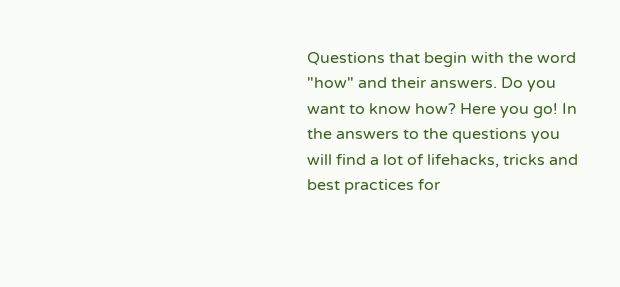Questions that begin with the word "how" and their answers. Do you want to know how? Here you go! In the answers to the questions you will find a lot of lifehacks, tricks and best practices for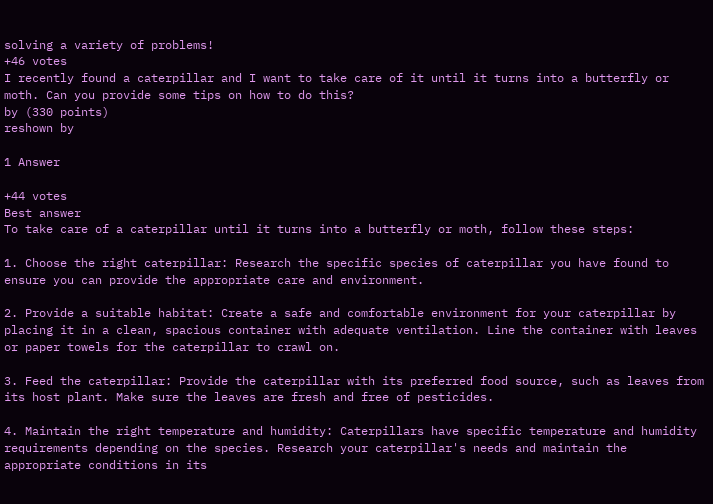solving a variety of problems!
+46 votes
I recently found a caterpillar and I want to take care of it until it turns into a butterfly or moth. Can you provide some tips on how to do this?
by (330 points)
reshown by

1 Answer

+44 votes
Best answer
To take care of a caterpillar until it turns into a butterfly or moth, follow these steps:

1. Choose the right caterpillar: Research the specific species of caterpillar you have found to ensure you can provide the appropriate care and environment.

2. Provide a suitable habitat: Create a safe and comfortable environment for your caterpillar by placing it in a clean, spacious container with adequate ventilation. Line the container with leaves or paper towels for the caterpillar to crawl on.

3. Feed the caterpillar: Provide the caterpillar with its preferred food source, such as leaves from its host plant. Make sure the leaves are fresh and free of pesticides.

4. Maintain the right temperature and humidity: Caterpillars have specific temperature and humidity requirements depending on the species. Research your caterpillar's needs and maintain the appropriate conditions in its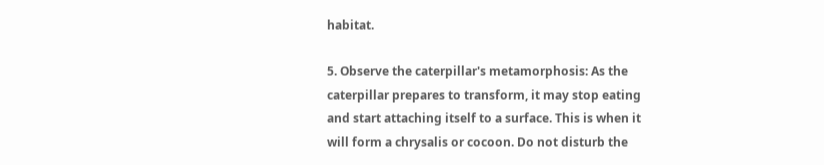habitat.

5. Observe the caterpillar's metamorphosis: As the caterpillar prepares to transform, it may stop eating and start attaching itself to a surface. This is when it will form a chrysalis or cocoon. Do not disturb the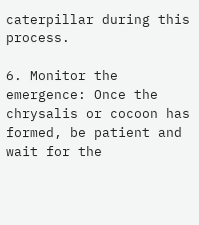caterpillar during this process.

6. Monitor the emergence: Once the chrysalis or cocoon has formed, be patient and wait for the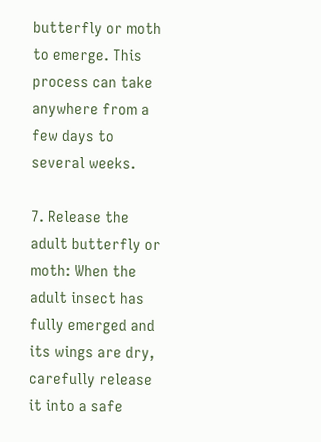butterfly or moth to emerge. This process can take anywhere from a few days to several weeks.

7. Release the adult butterfly or moth: When the adult insect has fully emerged and its wings are dry, carefully release it into a safe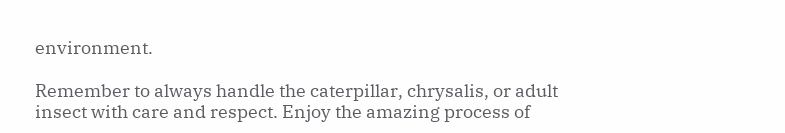environment.

Remember to always handle the caterpillar, chrysalis, or adult insect with care and respect. Enjoy the amazing process of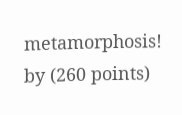metamorphosis!
by (260 points)